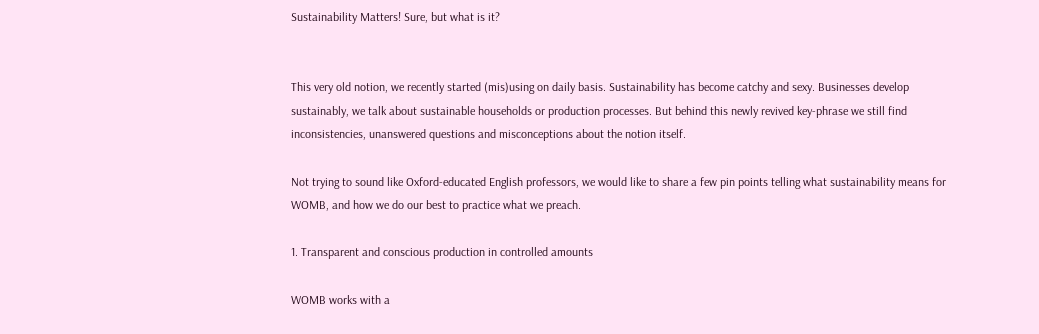Sustainability Matters! Sure, but what is it?


This very old notion, we recently started (mis)using on daily basis. Sustainability has become catchy and sexy. Businesses develop sustainably, we talk about sustainable households or production processes. But behind this newly revived key-phrase we still find inconsistencies, unanswered questions and misconceptions about the notion itself.

Not trying to sound like Oxford-educated English professors, we would like to share a few pin points telling what sustainability means for WOMB, and how we do our best to practice what we preach.

1. Transparent and conscious production in controlled amounts

WOMB works with a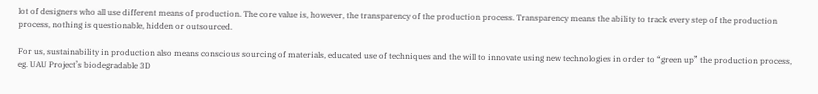lot of designers who all use different means of production. The core value is, however, the transparency of the production process. Transparency means the ability to track every step of the production process, nothing is questionable, hidden or outsourced.

For us, sustainability in production also means conscious sourcing of materials, educated use of techniques and the will to innovate using new technologies in order to “green up” the production process, eg. UAU Project’s biodegradable 3D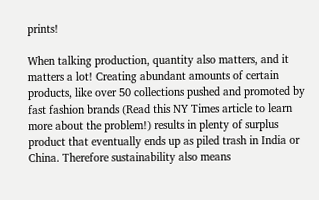prints!

When talking production, quantity also matters, and it matters a lot! Creating abundant amounts of certain products, like over 50 collections pushed and promoted by fast fashion brands (Read this NY Times article to learn more about the problem!) results in plenty of surplus product that eventually ends up as piled trash in India or China. Therefore sustainability also means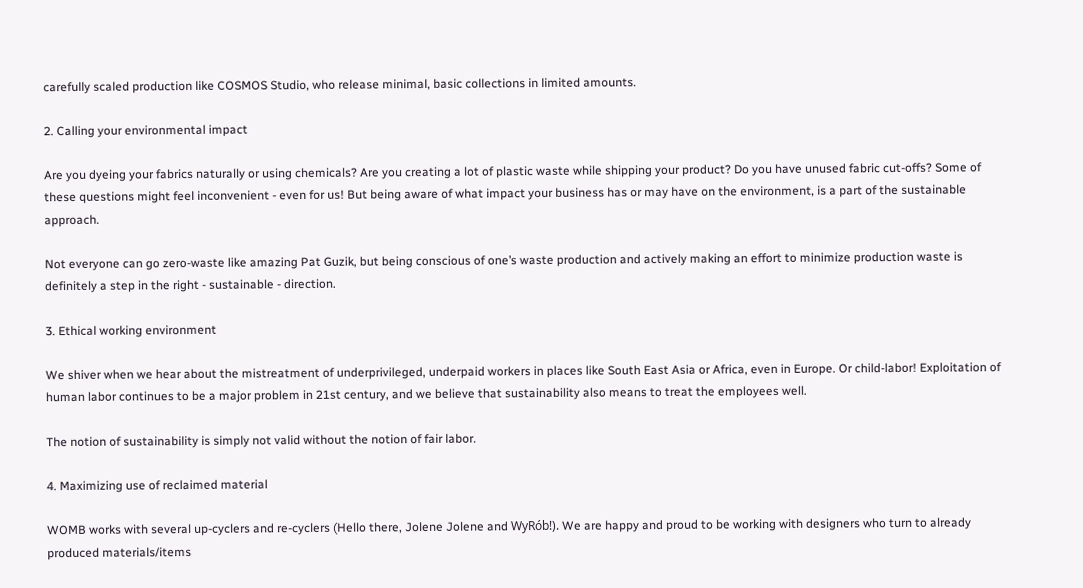carefully scaled production like COSMOS Studio, who release minimal, basic collections in limited amounts.

2. Calling your environmental impact

Are you dyeing your fabrics naturally or using chemicals? Are you creating a lot of plastic waste while shipping your product? Do you have unused fabric cut-offs? Some of these questions might feel inconvenient - even for us! But being aware of what impact your business has or may have on the environment, is a part of the sustainable approach.

Not everyone can go zero-waste like amazing Pat Guzik, but being conscious of one’s waste production and actively making an effort to minimize production waste is definitely a step in the right - sustainable - direction.

3. Ethical working environment

We shiver when we hear about the mistreatment of underprivileged, underpaid workers in places like South East Asia or Africa, even in Europe. Or child-labor! Exploitation of human labor continues to be a major problem in 21st century, and we believe that sustainability also means to treat the employees well.

The notion of sustainability is simply not valid without the notion of fair labor.

4. Maximizing use of reclaimed material

WOMB works with several up-cyclers and re-cyclers (Hello there, Jolene Jolene and WyRób!). We are happy and proud to be working with designers who turn to already produced materials/items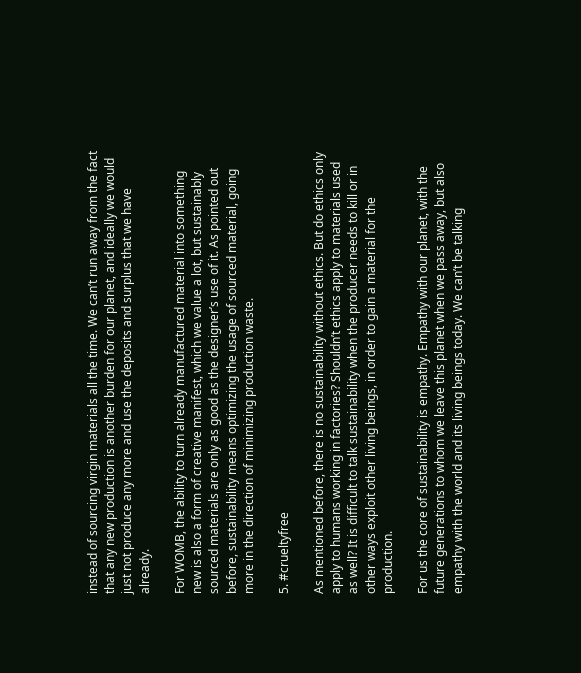instead of sourcing virgin materials all the time. We can’t run away from the fact that any new production is another burden for our planet, and ideally we would just not produce any more and use the deposits and surplus that we have already.

For WOMB, the ability to turn already manufactured material into something new is also a form of creative manifest, which we value a lot, but sustainably sourced materials are only as good as the designer’s use of it. As pointed out before, sustainability means optimizing the usage of sourced material, going more in the direction of minimizing production waste.

5. #crueltyfree

As mentioned before, there is no sustainability without ethics. But do ethics only apply to humans working in factories? Shouldn’t ethics apply to materials used as well? It is difficult to talk sustainability when the producer needs to kill or in other ways exploit other living beings, in order to gain a material for the production.

For us the core of sustainability is empathy. Empathy with our planet, with the future generations to whom we leave this planet when we pass away, but also empathy with the world and its living beings today. We can’t be talking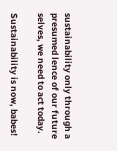sustainability only through a presumed lence of our future selves, we need to act today.

Sustainability is now, babes!